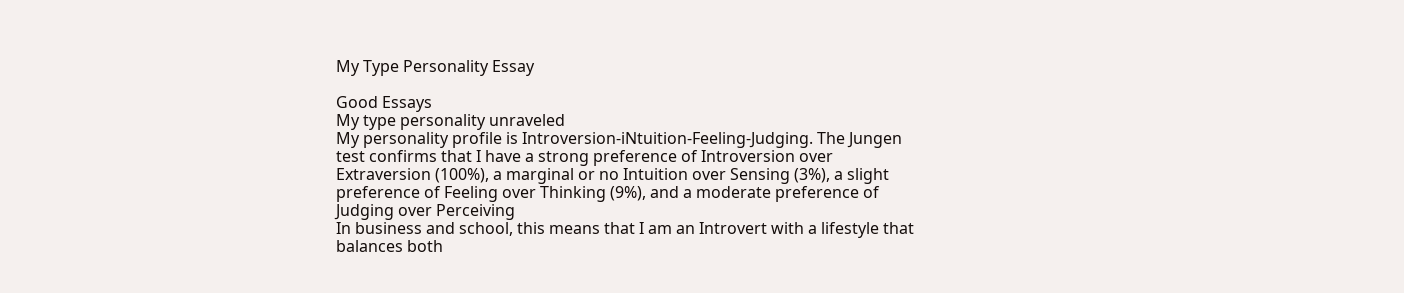My Type Personality Essay

Good Essays
My type personality unraveled
My personality profile is Introversion-iNtuition-Feeling-Judging. The Jungen test confirms that I have a strong preference of Introversion over Extraversion (100%), a marginal or no Intuition over Sensing (3%), a slight preference of Feeling over Thinking (9%), and a moderate preference of Judging over Perceiving
In business and school, this means that I am an Introvert with a lifestyle that balances both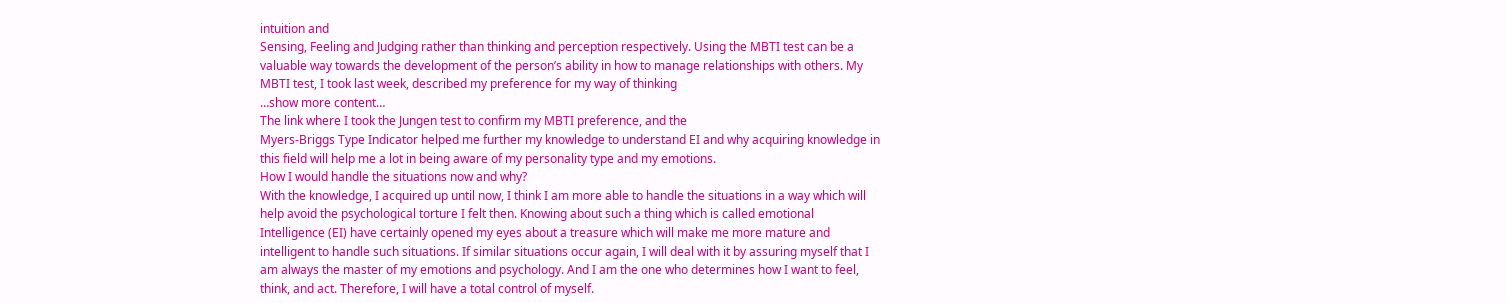intuition and
Sensing, Feeling and Judging rather than thinking and perception respectively. Using the MBTI test can be a valuable way towards the development of the person’s ability in how to manage relationships with others. My MBTI test, I took last week, described my preference for my way of thinking
…show more content…
The link where I took the Jungen test to confirm my MBTI preference, and the
Myers-Briggs Type Indicator helped me further my knowledge to understand EI and why acquiring knowledge in this field will help me a lot in being aware of my personality type and my emotions.
How I would handle the situations now and why?
With the knowledge, I acquired up until now, I think I am more able to handle the situations in a way which will help avoid the psychological torture I felt then. Knowing about such a thing which is called emotional Intelligence (EI) have certainly opened my eyes about a treasure which will make me more mature and intelligent to handle such situations. If similar situations occur again, I will deal with it by assuring myself that I am always the master of my emotions and psychology. And I am the one who determines how I want to feel, think, and act. Therefore, I will have a total control of myself.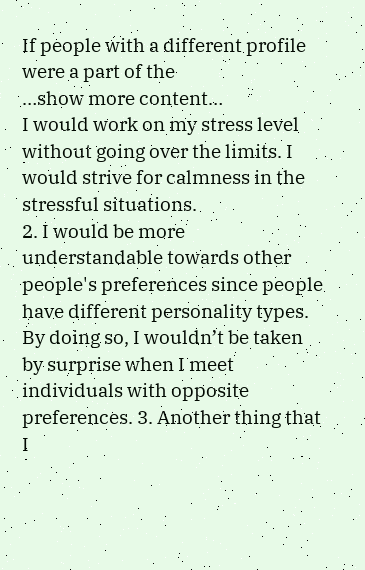If people with a different profile were a part of the
…show more content…
I would work on my stress level without going over the limits. I would strive for calmness in the stressful situations.
2. I would be more understandable towards other people's preferences since people have different personality types. By doing so, I wouldn’t be taken by surprise when I meet individuals with opposite preferences. 3. Another thing that I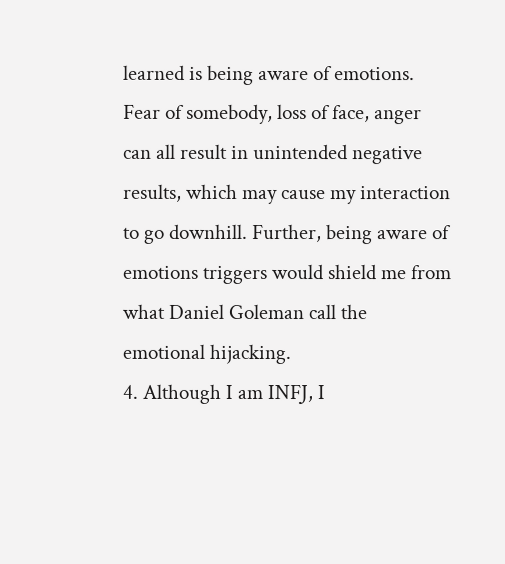learned is being aware of emotions. Fear of somebody, loss of face, anger can all result in unintended negative results, which may cause my interaction to go downhill. Further, being aware of emotions triggers would shield me from what Daniel Goleman call the emotional hijacking.
4. Although I am INFJ, I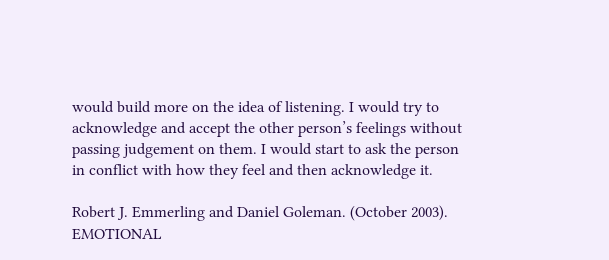would build more on the idea of listening. I would try to acknowledge and accept the other person’s feelings without passing judgement on them. I would start to ask the person in conflict with how they feel and then acknowledge it.

Robert J. Emmerling and Daniel Goleman. (October 2003). EMOTIONAL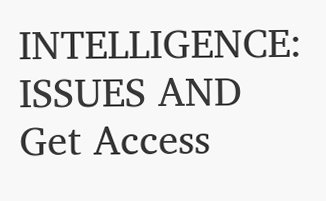INTELLIGENCE: ISSUES AND
Get Access